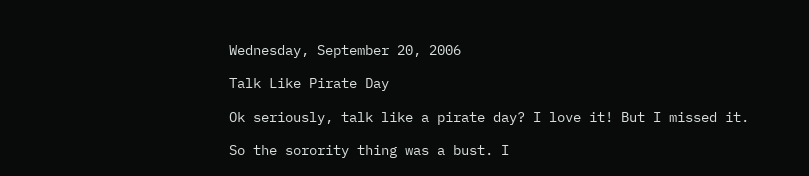Wednesday, September 20, 2006

Talk Like Pirate Day

Ok seriously, talk like a pirate day? I love it! But I missed it.

So the sorority thing was a bust. I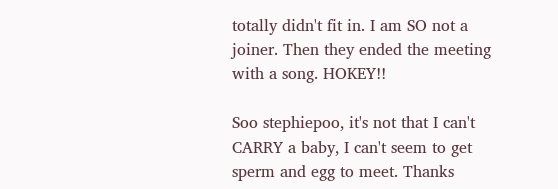totally didn't fit in. I am SO not a joiner. Then they ended the meeting with a song. HOKEY!!

Soo stephiepoo, it's not that I can't CARRY a baby, I can't seem to get sperm and egg to meet. Thanks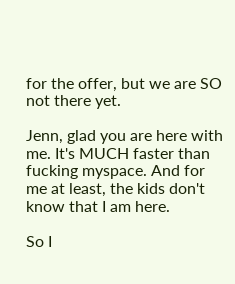for the offer, but we are SO not there yet.

Jenn, glad you are here with me. It's MUCH faster than fucking myspace. And for me at least, the kids don't know that I am here.

So I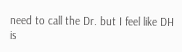need to call the Dr. but I feel like DH is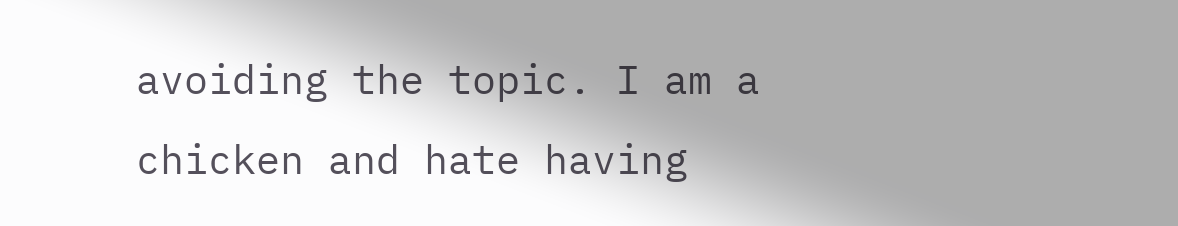avoiding the topic. I am a chicken and hate having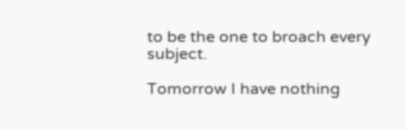to be the one to broach every subject.

Tomorrow I have nothing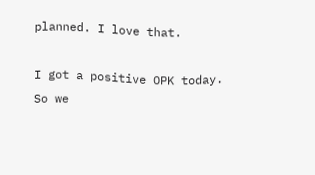planned. I love that.

I got a positive OPK today. So we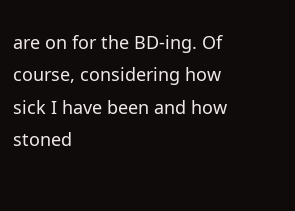are on for the BD-ing. Of course, considering how sick I have been and how stoned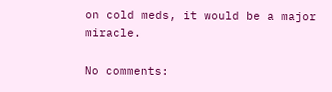on cold meds, it would be a major miracle.

No comments: